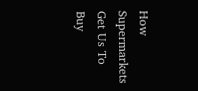How Supermarkets Get Us To Buy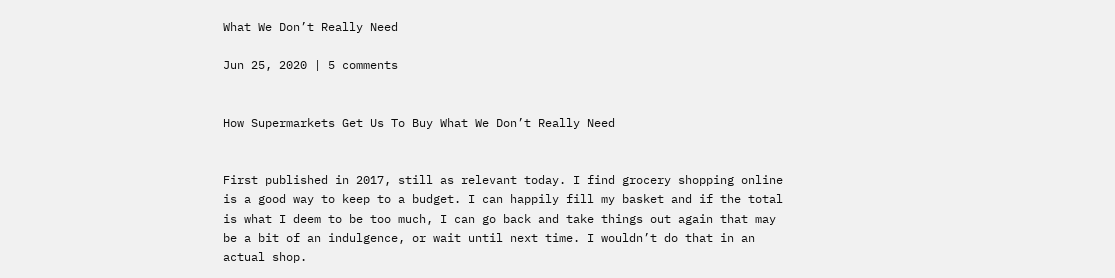What We Don’t Really Need

Jun 25, 2020 | 5 comments


How Supermarkets Get Us To Buy What We Don’t Really Need


First published in 2017, still as relevant today. I find grocery shopping online is a good way to keep to a budget. I can happily fill my basket and if the total is what I deem to be too much, I can go back and take things out again that may be a bit of an indulgence, or wait until next time. I wouldn’t do that in an actual shop.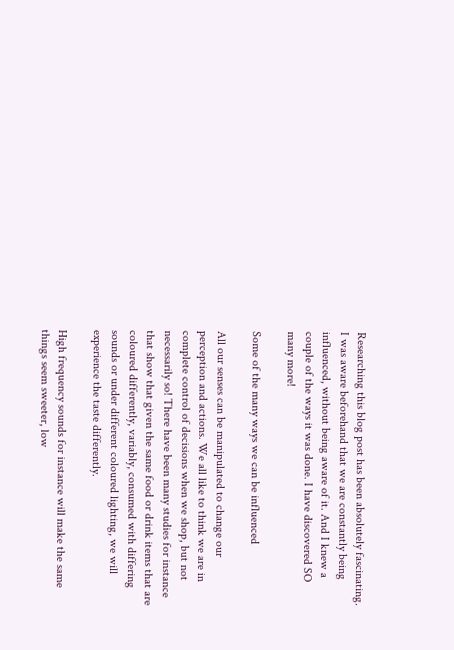Researching this blog post has been absolutely fascinating. I was aware beforehand that we are constantly being influenced, without being aware of it. And I knew a couple of the ways it was done. I have discovered SO many more!

Some of the many ways we can be influenced

All our senses can be manipulated to change our perception and actions. We all like to think we are in complete control of decisions when we shop, but not necessarily so! There have been many studies for instance that show that given the same food or drink items that are coloured differently, variably, consumed with differing sounds or under different coloured lighting, we will experience the taste differently.

High frequency sounds for instance will make the same things seem sweeter, low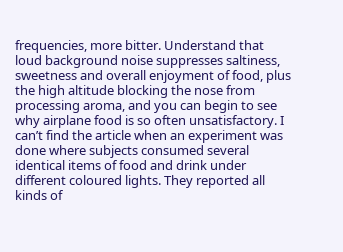frequencies, more bitter. Understand that loud background noise suppresses saltiness, sweetness and overall enjoyment of food, plus the high altitude blocking the nose from processing aroma, and you can begin to see why airplane food is so often unsatisfactory. I can’t find the article when an experiment was done where subjects consumed several identical items of food and drink under different coloured lights. They reported all kinds of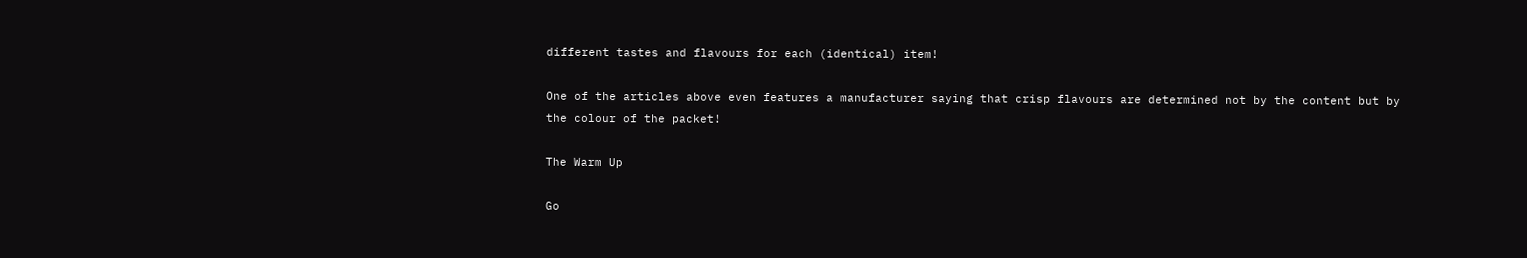different tastes and flavours for each (identical) item!

One of the articles above even features a manufacturer saying that crisp flavours are determined not by the content but by the colour of the packet!

The Warm Up

Go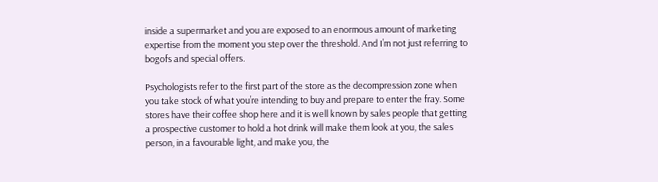inside a supermarket and you are exposed to an enormous amount of marketing expertise from the moment you step over the threshold. And I’m not just referring to bogofs and special offers.

Psychologists refer to the first part of the store as the decompression zone when you take stock of what you’re intending to buy and prepare to enter the fray. Some stores have their coffee shop here and it is well known by sales people that getting a prospective customer to hold a hot drink will make them look at you, the sales person, in a favourable light, and make you, the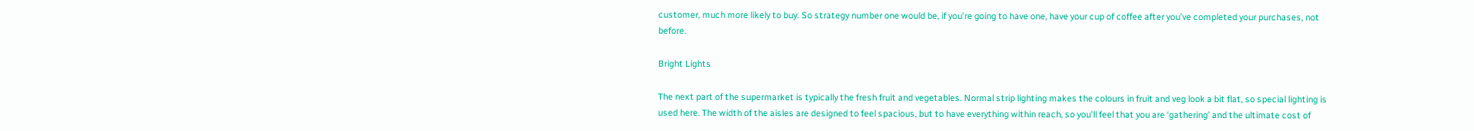customer, much more likely to buy. So strategy number one would be, if you’re going to have one, have your cup of coffee after you’ve completed your purchases, not before.

Bright Lights

The next part of the supermarket is typically the fresh fruit and vegetables. Normal strip lighting makes the colours in fruit and veg look a bit flat, so special lighting is used here. The width of the aisles are designed to feel spacious, but to have everything within reach, so you’ll feel that you are ‘gathering’ and the ultimate cost of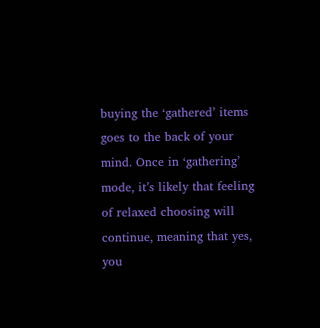buying the ‘gathered’ items goes to the back of your mind. Once in ‘gathering’ mode, it’s likely that feeling of relaxed choosing will continue, meaning that yes, you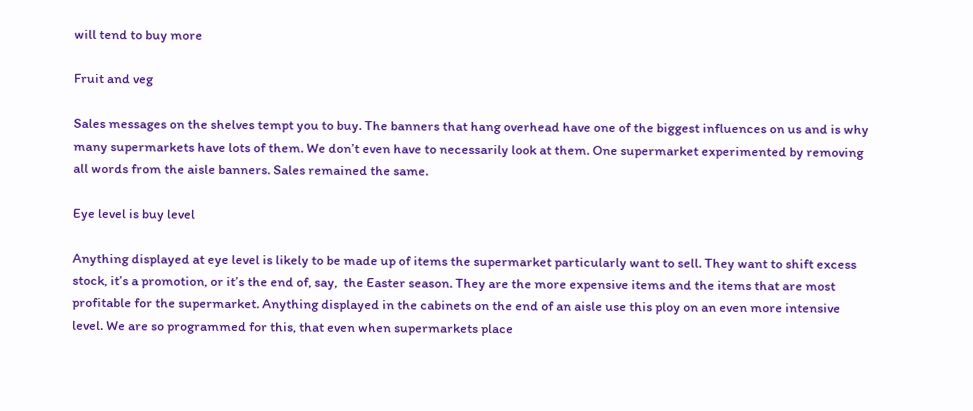will tend to buy more

Fruit and veg

Sales messages on the shelves tempt you to buy. The banners that hang overhead have one of the biggest influences on us and is why many supermarkets have lots of them. We don’t even have to necessarily look at them. One supermarket experimented by removing all words from the aisle banners. Sales remained the same.

Eye level is buy level

Anything displayed at eye level is likely to be made up of items the supermarket particularly want to sell. They want to shift excess stock, it’s a promotion, or it’s the end of, say,  the Easter season. They are the more expensive items and the items that are most profitable for the supermarket. Anything displayed in the cabinets on the end of an aisle use this ploy on an even more intensive level. We are so programmed for this, that even when supermarkets place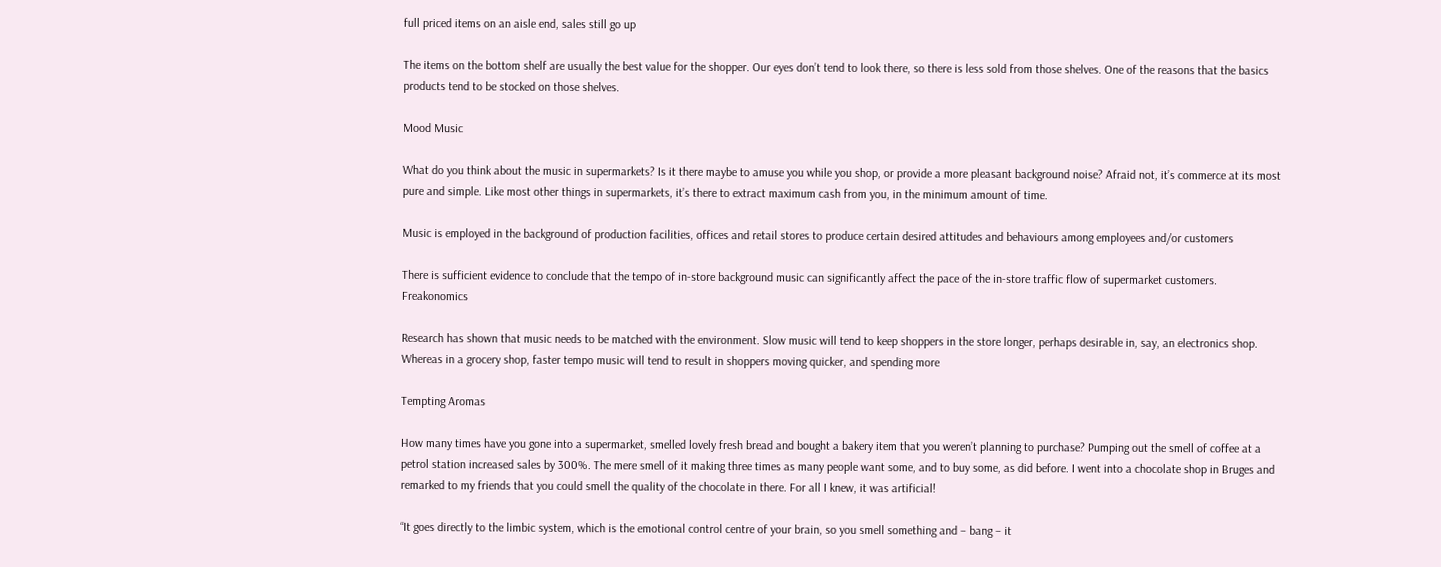full priced items on an aisle end, sales still go up

The items on the bottom shelf are usually the best value for the shopper. Our eyes don’t tend to look there, so there is less sold from those shelves. One of the reasons that the basics products tend to be stocked on those shelves.

Mood Music

What do you think about the music in supermarkets? Is it there maybe to amuse you while you shop, or provide a more pleasant background noise? Afraid not, it’s commerce at its most pure and simple. Like most other things in supermarkets, it’s there to extract maximum cash from you, in the minimum amount of time.

Music is employed in the background of production facilities, offices and retail stores to produce certain desired attitudes and behaviours among employees and/or customers

There is sufficient evidence to conclude that the tempo of in-store background music can significantly affect the pace of the in-store traffic flow of supermarket customers. Freakonomics

Research has shown that music needs to be matched with the environment. Slow music will tend to keep shoppers in the store longer, perhaps desirable in, say, an electronics shop. Whereas in a grocery shop, faster tempo music will tend to result in shoppers moving quicker, and spending more

Tempting Aromas

How many times have you gone into a supermarket, smelled lovely fresh bread and bought a bakery item that you weren’t planning to purchase? Pumping out the smell of coffee at a petrol station increased sales by 300%. The mere smell of it making three times as many people want some, and to buy some, as did before. I went into a chocolate shop in Bruges and remarked to my friends that you could smell the quality of the chocolate in there. For all I knew, it was artificial!

“It goes directly to the limbic system, which is the emotional control centre of your brain, so you smell something and – bang – it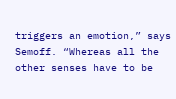triggers an emotion,” says Semoff. “Whereas all the other senses have to be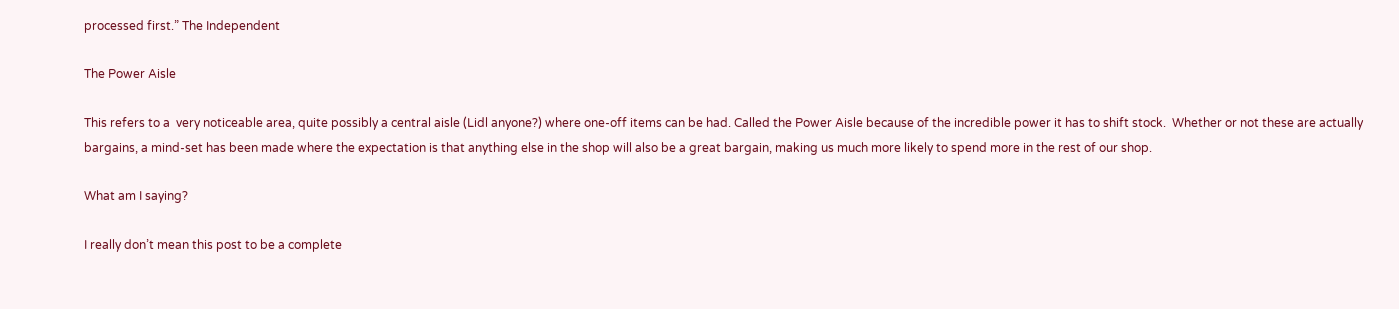processed first.” The Independent

The Power Aisle

This refers to a  very noticeable area, quite possibly a central aisle (Lidl anyone?) where one-off items can be had. Called the Power Aisle because of the incredible power it has to shift stock.  Whether or not these are actually bargains, a mind-set has been made where the expectation is that anything else in the shop will also be a great bargain, making us much more likely to spend more in the rest of our shop.

What am I saying?

I really don’t mean this post to be a complete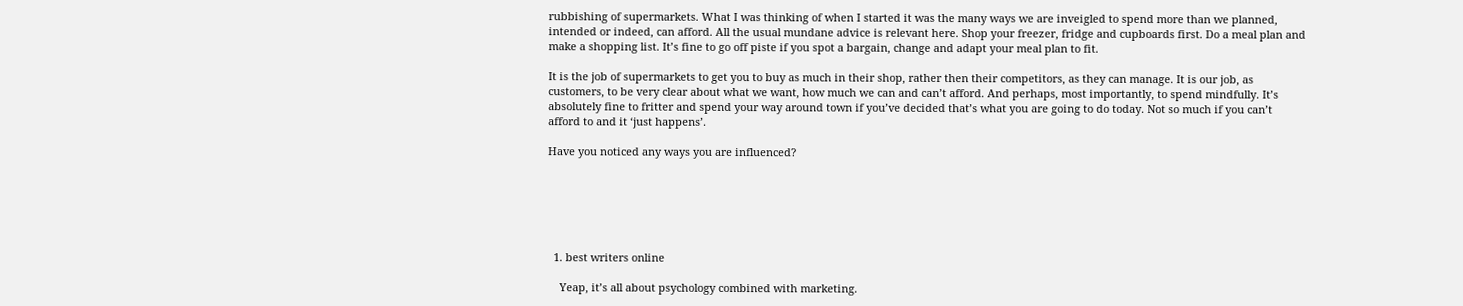rubbishing of supermarkets. What I was thinking of when I started it was the many ways we are inveigled to spend more than we planned, intended or indeed, can afford. All the usual mundane advice is relevant here. Shop your freezer, fridge and cupboards first. Do a meal plan and make a shopping list. It’s fine to go off piste if you spot a bargain, change and adapt your meal plan to fit.

It is the job of supermarkets to get you to buy as much in their shop, rather then their competitors, as they can manage. It is our job, as customers, to be very clear about what we want, how much we can and can’t afford. And perhaps, most importantly, to spend mindfully. It’s absolutely fine to fritter and spend your way around town if you’ve decided that’s what you are going to do today. Not so much if you can’t afford to and it ‘just happens’.

Have you noticed any ways you are influenced?






  1. best writers online

    Yeap, it’s all about psychology combined with marketing.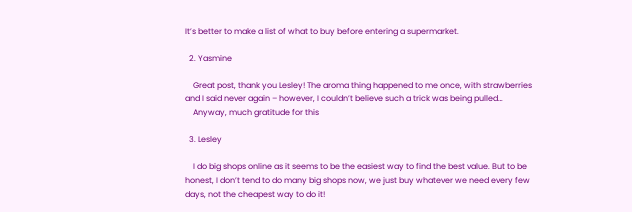It’s better to make a list of what to buy before entering a supermarket.

  2. Yasmine

    Great post, thank you Lesley! The aroma thing happened to me once, with strawberries and I said never again – however, I couldn’t believe such a trick was being pulled…
    Anyway, much gratitude for this

  3. Lesley

    I do big shops online as it seems to be the easiest way to find the best value. But to be honest, I don’t tend to do many big shops now, we just buy whatever we need every few days, not the cheapest way to do it!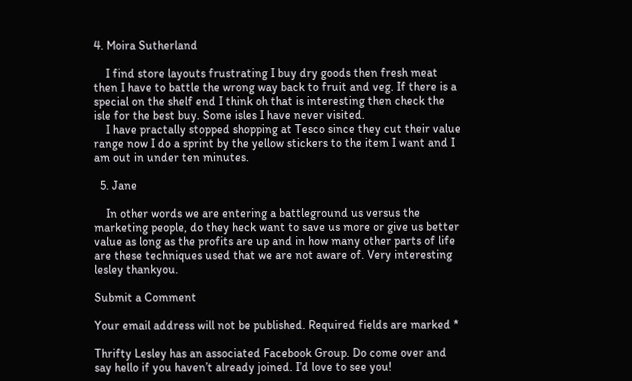4. Moira Sutherland

    I find store layouts frustrating I buy dry goods then fresh meat then I have to battle the wrong way back to fruit and veg. If there is a special on the shelf end I think oh that is interesting then check the isle for the best buy. Some isles I have never visited.
    I have practally stopped shopping at Tesco since they cut their value range now I do a sprint by the yellow stickers to the item I want and I am out in under ten minutes.

  5. Jane

    In other words we are entering a battleground us versus the marketing people, do they heck want to save us more or give us better value as long as the profits are up and in how many other parts of life are these techniques used that we are not aware of. Very interesting lesley thankyou.

Submit a Comment

Your email address will not be published. Required fields are marked *

Thrifty Lesley has an associated Facebook Group. Do come over and say hello if you haven’t already joined. I’d love to see you!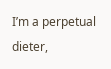I’m a perpetual dieter,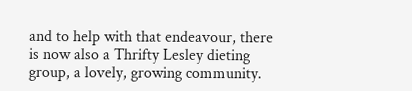and to help with that endeavour, there is now also a Thrifty Lesley dieting group, a lovely, growing community.